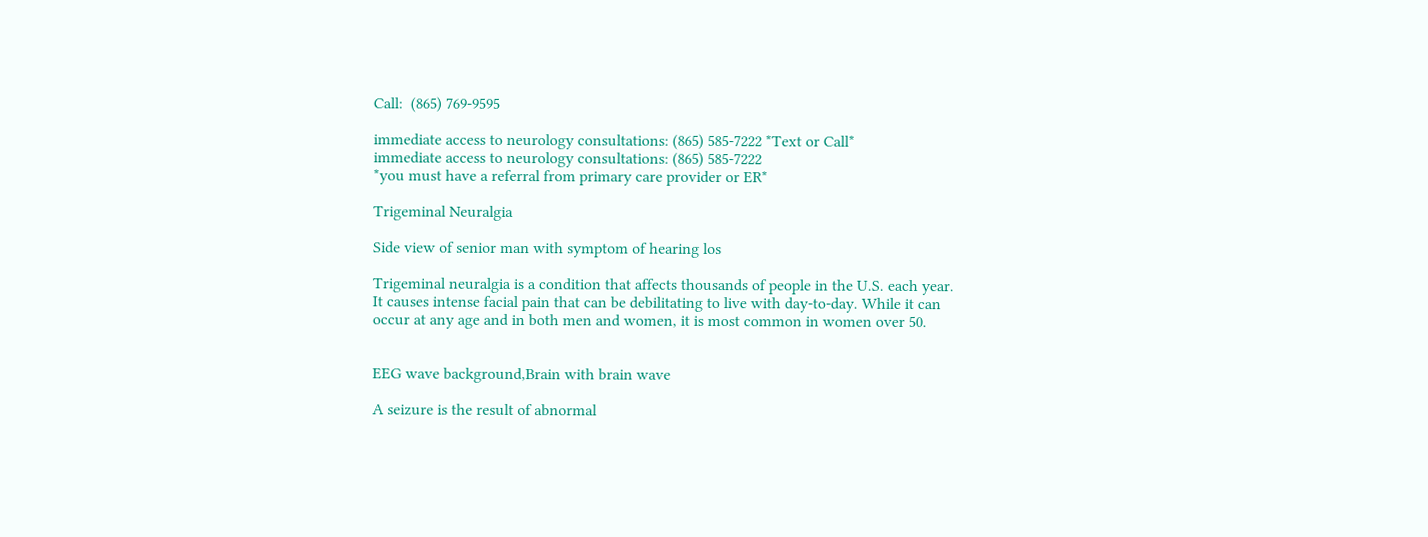Call:  (865) 769-9595

immediate access to neurology consultations: (865) 585-7222 *Text or Call*
immediate access to neurology consultations: (865) 585-7222
*you must have a referral from primary care provider or ER*

Trigeminal Neuralgia

Side view of senior man with symptom of hearing los

Trigeminal neuralgia is a condition that affects thousands of people in the U.S. each year. It causes intense facial pain that can be debilitating to live with day-to-day. While it can occur at any age and in both men and women, it is most common in women over 50.


EEG wave background,Brain with brain wave

A seizure is the result of abnormal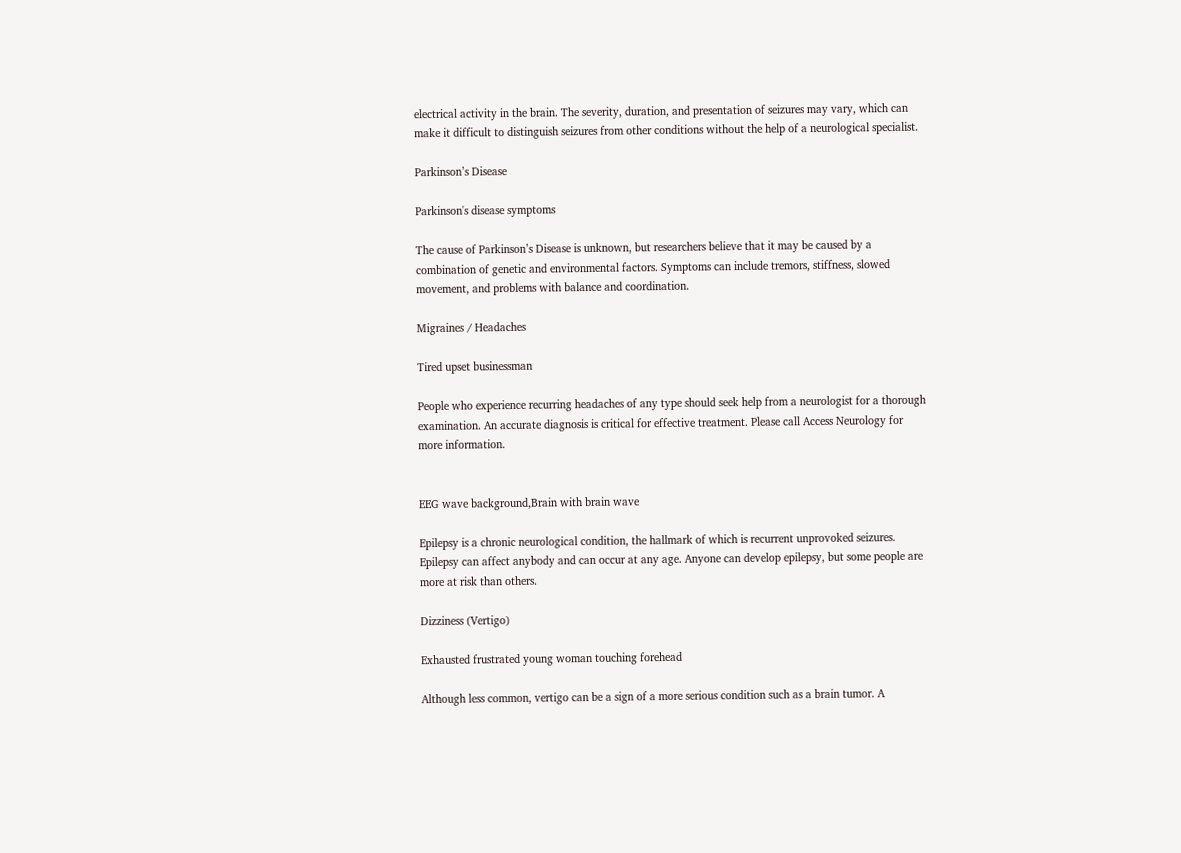electrical activity in the brain. The severity, duration, and presentation of seizures may vary, which can make it difficult to distinguish seizures from other conditions without the help of a neurological specialist.

Parkinson’s Disease

Parkinson's disease symptoms

The cause of Parkinson’s Disease is unknown, but researchers believe that it may be caused by a combination of genetic and environmental factors. Symptoms can include tremors, stiffness, slowed movement, and problems with balance and coordination.

Migraines / Headaches

Tired upset businessman

People who experience recurring headaches of any type should seek help from a neurologist for a thorough examination. An accurate diagnosis is critical for effective treatment. Please call Access Neurology for more information.


EEG wave background,Brain with brain wave

Epilepsy is a chronic neurological condition, the hallmark of which is recurrent unprovoked seizures. Epilepsy can affect anybody and can occur at any age. Anyone can develop epilepsy, but some people are more at risk than others.

Dizziness (Vertigo)

Exhausted frustrated young woman touching forehead

Although less common, vertigo can be a sign of a more serious condition such as a brain tumor. A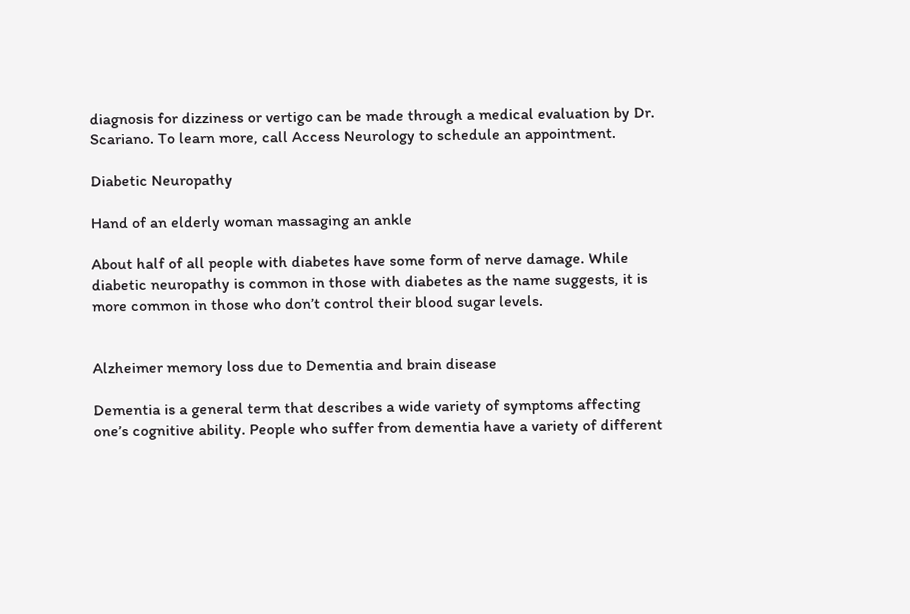diagnosis for dizziness or vertigo can be made through a medical evaluation by Dr. Scariano. To learn more, call Access Neurology to schedule an appointment.

Diabetic Neuropathy

Hand of an elderly woman massaging an ankle

About half of all people with diabetes have some form of nerve damage. While diabetic neuropathy is common in those with diabetes as the name suggests, it is more common in those who don’t control their blood sugar levels.


Alzheimer memory loss due to Dementia and brain disease

Dementia is a general term that describes a wide variety of symptoms affecting one’s cognitive ability. People who suffer from dementia have a variety of different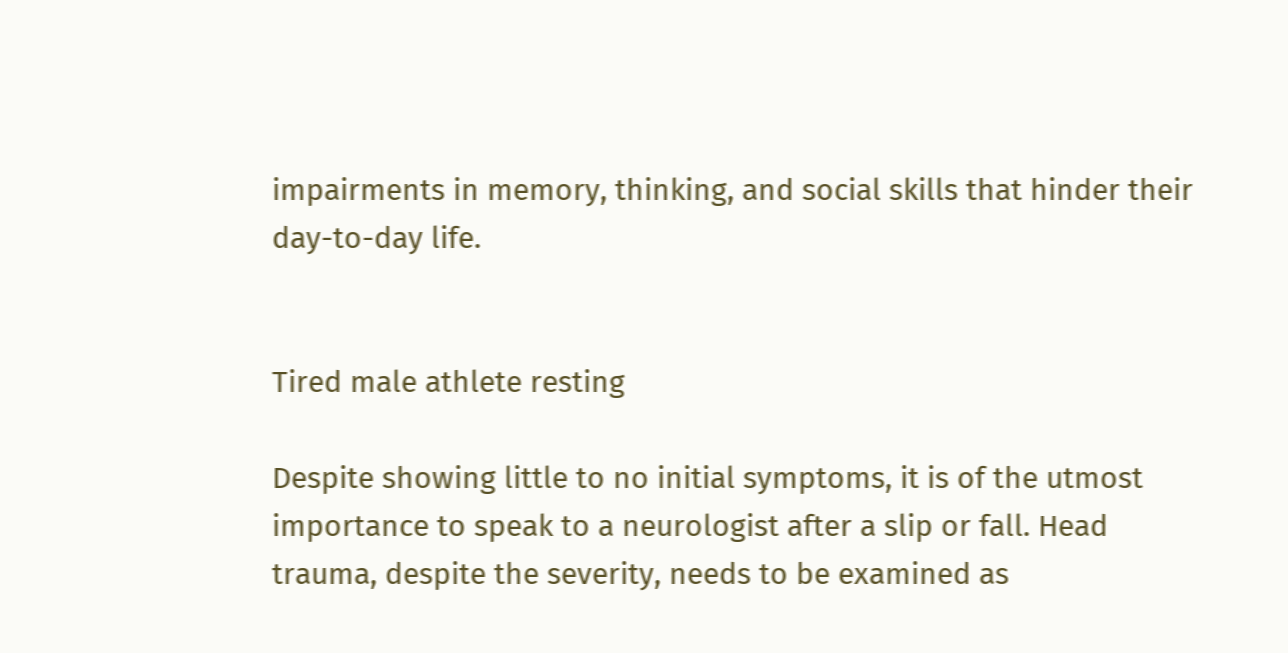impairments in memory, thinking, and social skills that hinder their day-to-day life.


Tired male athlete resting

Despite showing little to no initial symptoms, it is of the utmost importance to speak to a neurologist after a slip or fall. Head trauma, despite the severity, needs to be examined as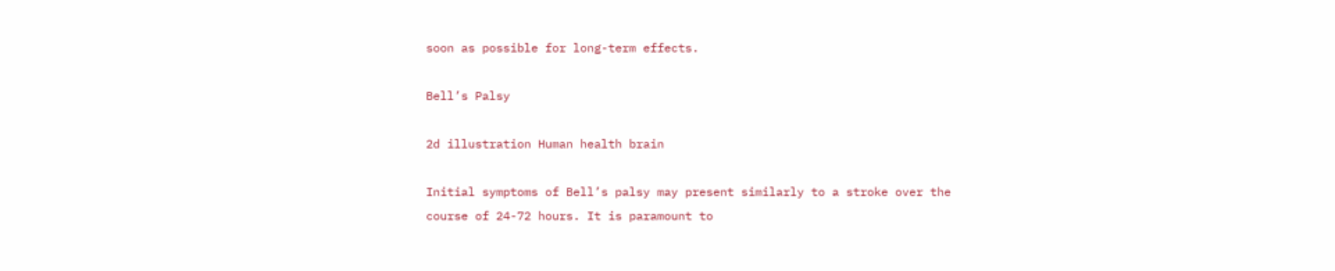soon as possible for long-term effects.

Bell’s Palsy

2d illustration Human health brain

Initial symptoms of Bell’s palsy may present similarly to a stroke over the course of 24-72 hours. It is paramount to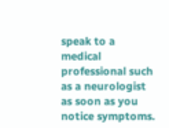speak to a medical professional such as a neurologist as soon as you notice symptoms.